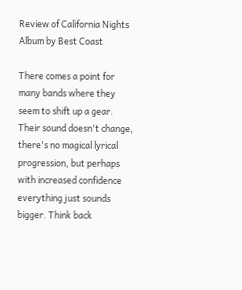Review of California Nights Album by Best Coast

There comes a point for many bands where they seem to shift up a gear. Their sound doesn't change, there's no magical lyrical progression, but perhaps with increased confidence everything just sounds bigger. Think back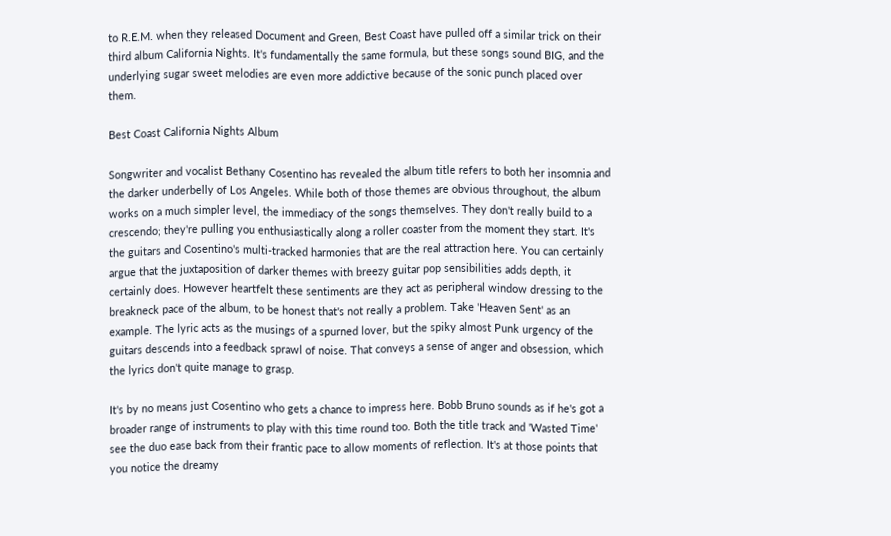to R.E.M. when they released Document and Green, Best Coast have pulled off a similar trick on their third album California Nights. It's fundamentally the same formula, but these songs sound BIG, and the underlying sugar sweet melodies are even more addictive because of the sonic punch placed over them.

Best Coast California Nights Album

Songwriter and vocalist Bethany Cosentino has revealed the album title refers to both her insomnia and the darker underbelly of Los Angeles. While both of those themes are obvious throughout, the album works on a much simpler level, the immediacy of the songs themselves. They don't really build to a crescendo; they're pulling you enthusiastically along a roller coaster from the moment they start. It's the guitars and Cosentino's multi-tracked harmonies that are the real attraction here. You can certainly argue that the juxtaposition of darker themes with breezy guitar pop sensibilities adds depth, it certainly does. However heartfelt these sentiments are they act as peripheral window dressing to the breakneck pace of the album, to be honest that's not really a problem. Take 'Heaven Sent' as an example. The lyric acts as the musings of a spurned lover, but the spiky almost Punk urgency of the guitars descends into a feedback sprawl of noise. That conveys a sense of anger and obsession, which the lyrics don't quite manage to grasp.

It's by no means just Cosentino who gets a chance to impress here. Bobb Bruno sounds as if he's got a broader range of instruments to play with this time round too. Both the title track and 'Wasted Time' see the duo ease back from their frantic pace to allow moments of reflection. It's at those points that you notice the dreamy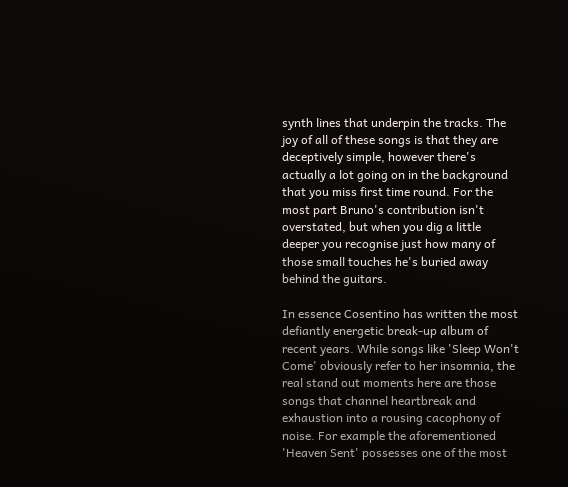synth lines that underpin the tracks. The joy of all of these songs is that they are deceptively simple, however there's actually a lot going on in the background that you miss first time round. For the most part Bruno's contribution isn't overstated, but when you dig a little deeper you recognise just how many of those small touches he's buried away behind the guitars.

In essence Cosentino has written the most defiantly energetic break-up album of recent years. While songs like 'Sleep Won't Come' obviously refer to her insomnia, the real stand out moments here are those songs that channel heartbreak and exhaustion into a rousing cacophony of noise. For example the aforementioned 'Heaven Sent' possesses one of the most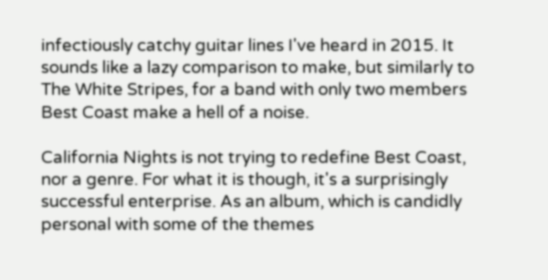infectiously catchy guitar lines I've heard in 2015. It sounds like a lazy comparison to make, but similarly to The White Stripes, for a band with only two members Best Coast make a hell of a noise.

California Nights is not trying to redefine Best Coast, nor a genre. For what it is though, it's a surprisingly successful enterprise. As an album, which is candidly personal with some of the themes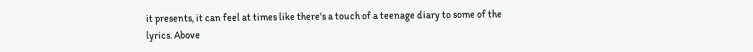it presents, it can feel at times like there's a touch of a teenage diary to some of the lyrics. Above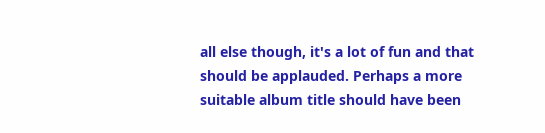all else though, it's a lot of fun and that should be applauded. Perhaps a more suitable album title should have been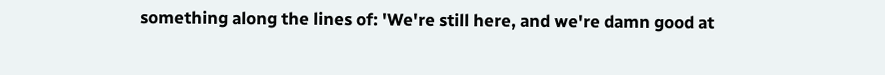something along the lines of: 'We're still here, and we're damn good at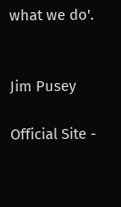what we do'.


Jim Pusey

Official Site -